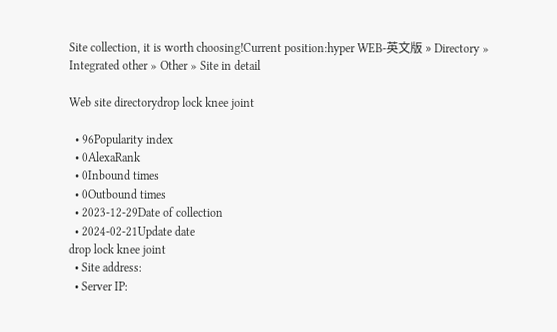Site collection, it is worth choosing!Current position:hyper WEB-英文版 » Directory » Integrated other » Other » Site in detail

Web site directorydrop lock knee joint

  • 96Popularity index
  • 0AlexaRank
  • 0Inbound times
  • 0Outbound times
  • 2023-12-29Date of collection
  • 2024-02-21Update date
drop lock knee joint
  • Site address:
  • Server IP: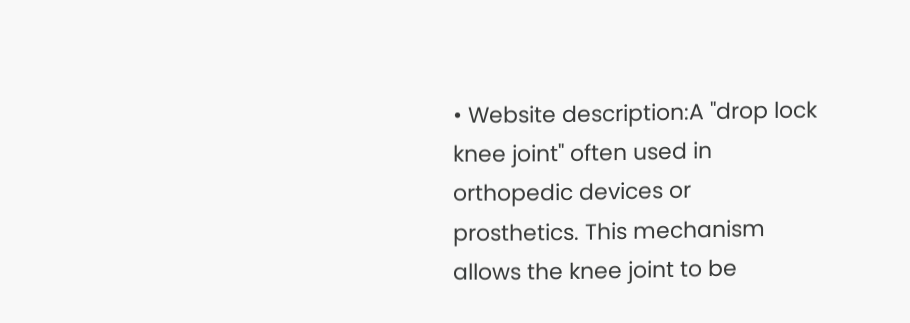• Website description:A "drop lock knee joint" often used in orthopedic devices or prosthetics. This mechanism allows the knee joint to be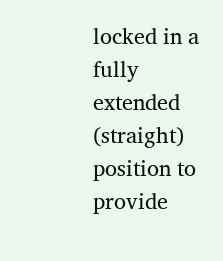locked in a fully extended (straight) position to provide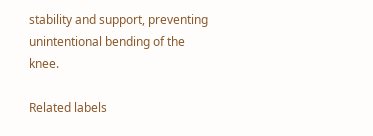stability and support, preventing unintentional bending of the knee.

Related labels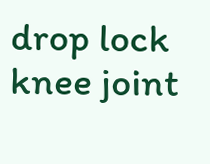drop lock knee joint